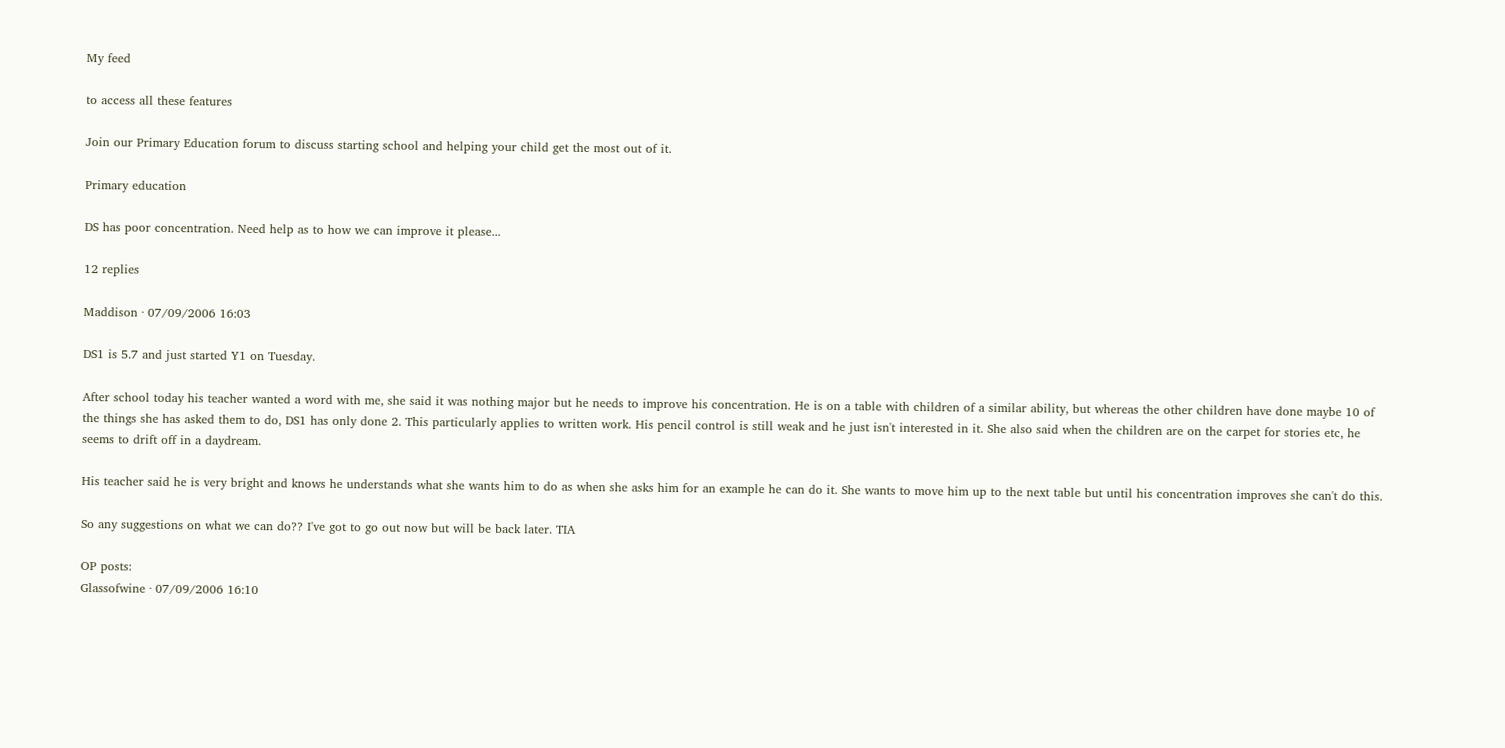My feed

to access all these features

Join our Primary Education forum to discuss starting school and helping your child get the most out of it.

Primary education

DS has poor concentration. Need help as to how we can improve it please...

12 replies

Maddison · 07/09/2006 16:03

DS1 is 5.7 and just started Y1 on Tuesday.

After school today his teacher wanted a word with me, she said it was nothing major but he needs to improve his concentration. He is on a table with children of a similar ability, but whereas the other children have done maybe 10 of the things she has asked them to do, DS1 has only done 2. This particularly applies to written work. His pencil control is still weak and he just isn't interested in it. She also said when the children are on the carpet for stories etc, he seems to drift off in a daydream.

His teacher said he is very bright and knows he understands what she wants him to do as when she asks him for an example he can do it. She wants to move him up to the next table but until his concentration improves she can't do this.

So any suggestions on what we can do?? I've got to go out now but will be back later. TIA

OP posts:
Glassofwine · 07/09/2006 16:10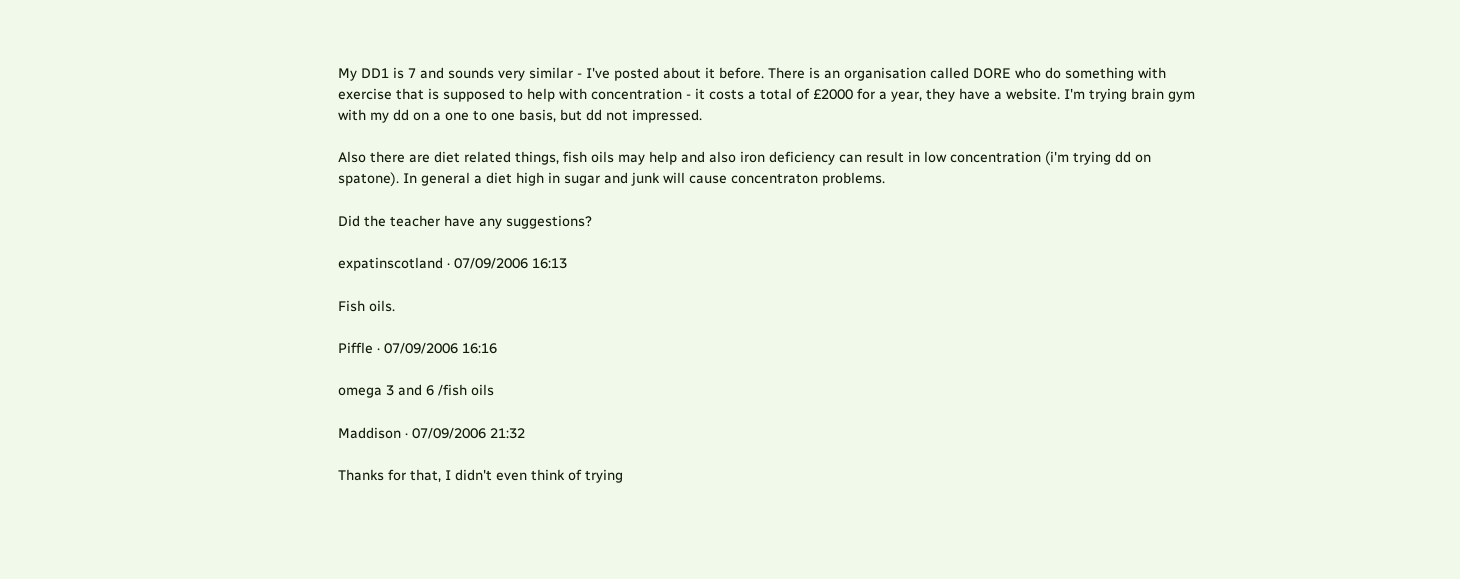My DD1 is 7 and sounds very similar - I've posted about it before. There is an organisation called DORE who do something with exercise that is supposed to help with concentration - it costs a total of £2000 for a year, they have a website. I'm trying brain gym with my dd on a one to one basis, but dd not impressed.

Also there are diet related things, fish oils may help and also iron deficiency can result in low concentration (i'm trying dd on spatone). In general a diet high in sugar and junk will cause concentraton problems.

Did the teacher have any suggestions?

expatinscotland · 07/09/2006 16:13

Fish oils.

Piffle · 07/09/2006 16:16

omega 3 and 6 /fish oils

Maddison · 07/09/2006 21:32

Thanks for that, I didn't even think of trying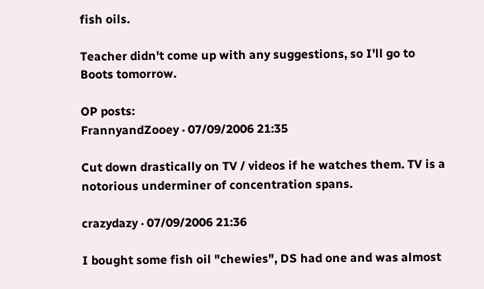fish oils.

Teacher didn't come up with any suggestions, so I'll go to Boots tomorrow.

OP posts:
FrannyandZooey · 07/09/2006 21:35

Cut down drastically on TV / videos if he watches them. TV is a notorious underminer of concentration spans.

crazydazy · 07/09/2006 21:36

I bought some fish oil "chewies", DS had one and was almost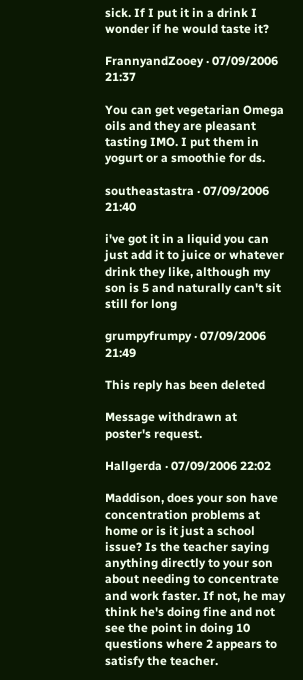sick. If I put it in a drink I wonder if he would taste it?

FrannyandZooey · 07/09/2006 21:37

You can get vegetarian Omega oils and they are pleasant tasting IMO. I put them in yogurt or a smoothie for ds.

southeastastra · 07/09/2006 21:40

i've got it in a liquid you can just add it to juice or whatever drink they like, although my son is 5 and naturally can't sit still for long

grumpyfrumpy · 07/09/2006 21:49

This reply has been deleted

Message withdrawn at poster's request.

Hallgerda · 07/09/2006 22:02

Maddison, does your son have concentration problems at home or is it just a school issue? Is the teacher saying anything directly to your son about needing to concentrate and work faster. If not, he may think he's doing fine and not see the point in doing 10 questions where 2 appears to satisfy the teacher.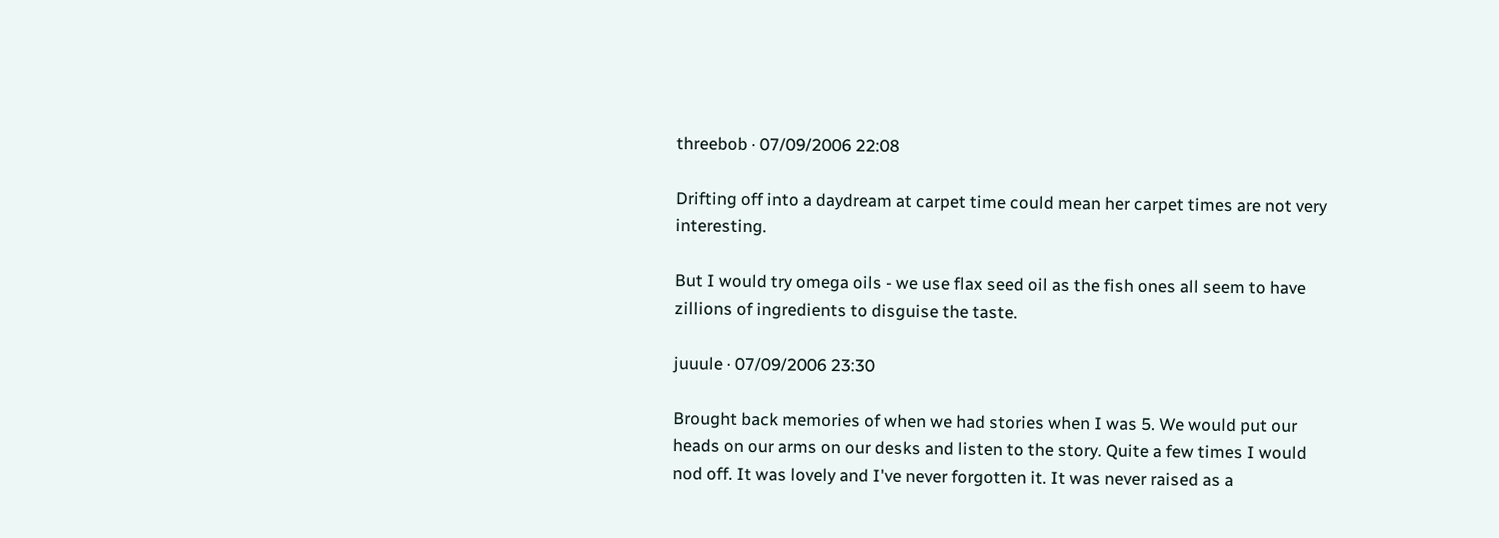threebob · 07/09/2006 22:08

Drifting off into a daydream at carpet time could mean her carpet times are not very interesting.

But I would try omega oils - we use flax seed oil as the fish ones all seem to have zillions of ingredients to disguise the taste.

juuule · 07/09/2006 23:30

Brought back memories of when we had stories when I was 5. We would put our heads on our arms on our desks and listen to the story. Quite a few times I would nod off. It was lovely and I've never forgotten it. It was never raised as a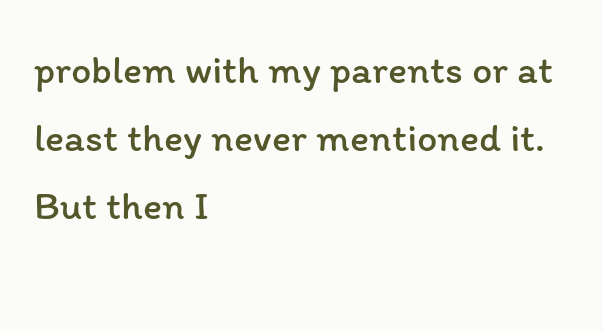problem with my parents or at least they never mentioned it. But then I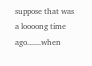suppose that was a loooong time ago.......when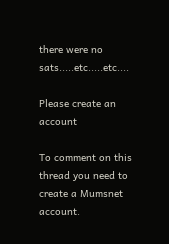there were no sats.....etc.....etc....

Please create an account

To comment on this thread you need to create a Mumsnet account.